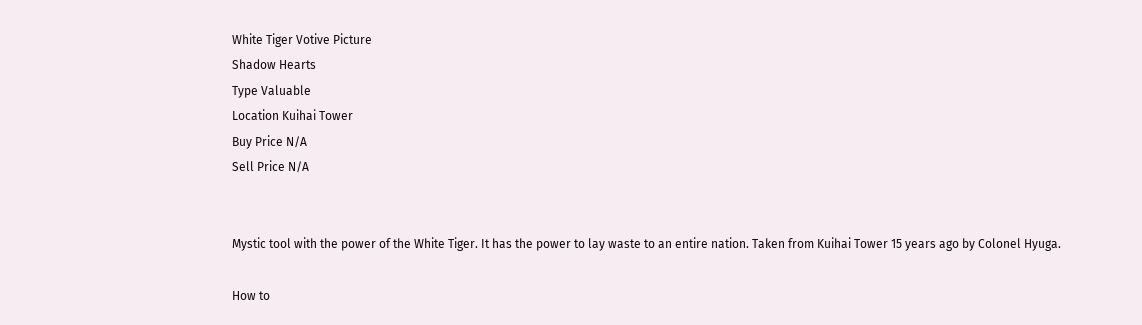White Tiger Votive Picture
Shadow Hearts
Type Valuable
Location Kuihai Tower
Buy Price N/A
Sell Price N/A


Mystic tool with the power of the White Tiger. It has the power to lay waste to an entire nation. Taken from Kuihai Tower 15 years ago by Colonel Hyuga.

How to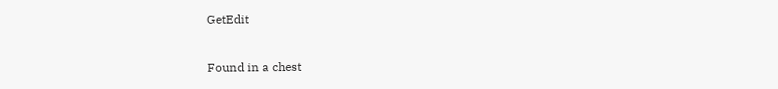GetEdit

Found in a chest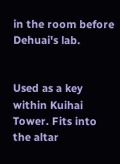in the room before Dehuai's lab.


Used as a key within Kuihai Tower. Fits into the altar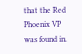that the Red Phoenix VP was found in.